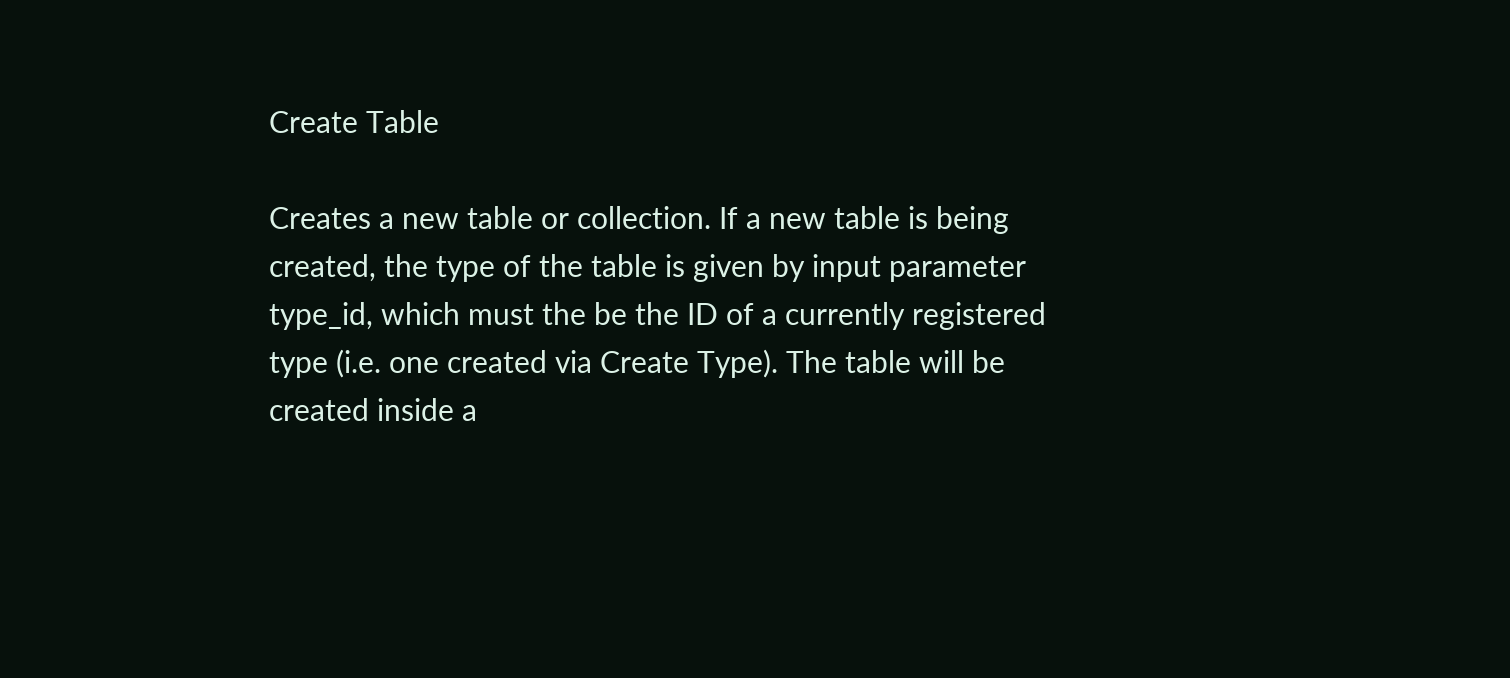Create Table

Creates a new table or collection. If a new table is being created, the type of the table is given by input parameter type_id, which must the be the ID of a currently registered type (i.e. one created via Create Type). The table will be created inside a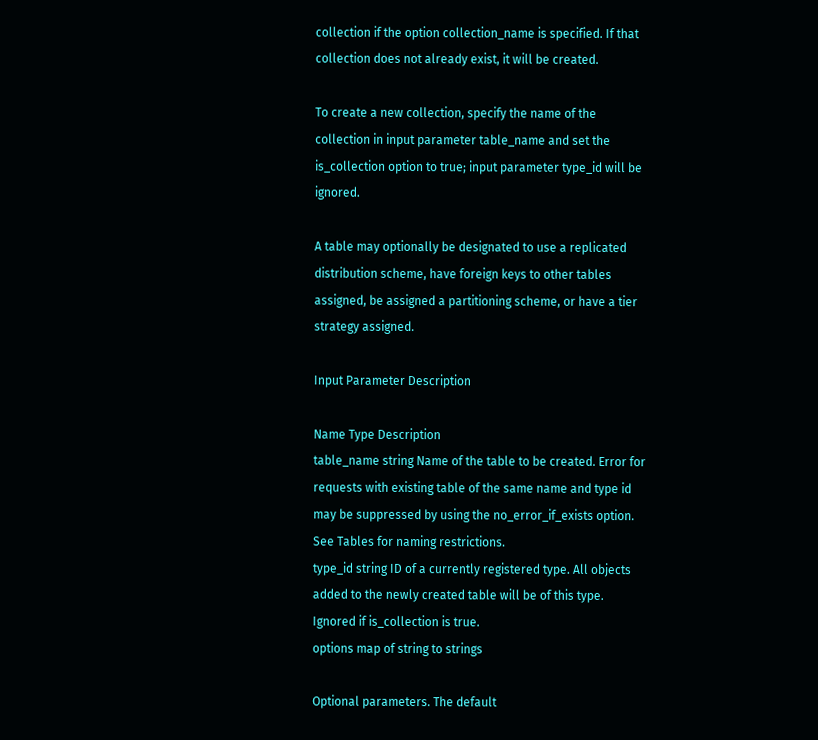collection if the option collection_name is specified. If that collection does not already exist, it will be created.

To create a new collection, specify the name of the collection in input parameter table_name and set the is_collection option to true; input parameter type_id will be ignored.

A table may optionally be designated to use a replicated distribution scheme, have foreign keys to other tables assigned, be assigned a partitioning scheme, or have a tier strategy assigned.

Input Parameter Description

Name Type Description
table_name string Name of the table to be created. Error for requests with existing table of the same name and type id may be suppressed by using the no_error_if_exists option. See Tables for naming restrictions.
type_id string ID of a currently registered type. All objects added to the newly created table will be of this type. Ignored if is_collection is true.
options map of string to strings

Optional parameters. The default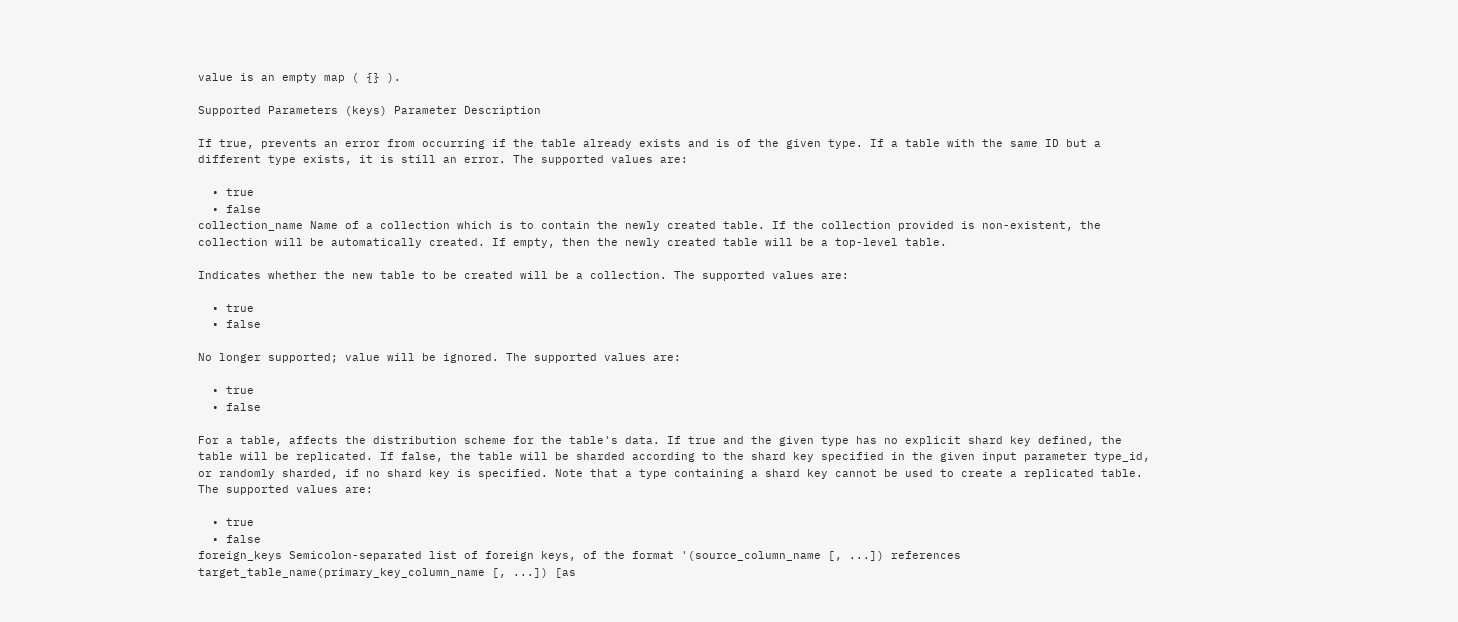value is an empty map ( {} ).

Supported Parameters (keys) Parameter Description

If true, prevents an error from occurring if the table already exists and is of the given type. If a table with the same ID but a different type exists, it is still an error. The supported values are:

  • true
  • false
collection_name Name of a collection which is to contain the newly created table. If the collection provided is non-existent, the collection will be automatically created. If empty, then the newly created table will be a top-level table.

Indicates whether the new table to be created will be a collection. The supported values are:

  • true
  • false

No longer supported; value will be ignored. The supported values are:

  • true
  • false

For a table, affects the distribution scheme for the table's data. If true and the given type has no explicit shard key defined, the table will be replicated. If false, the table will be sharded according to the shard key specified in the given input parameter type_id, or randomly sharded, if no shard key is specified. Note that a type containing a shard key cannot be used to create a replicated table. The supported values are:

  • true
  • false
foreign_keys Semicolon-separated list of foreign keys, of the format '(source_column_name [, ...]) references target_table_name(primary_key_column_name [, ...]) [as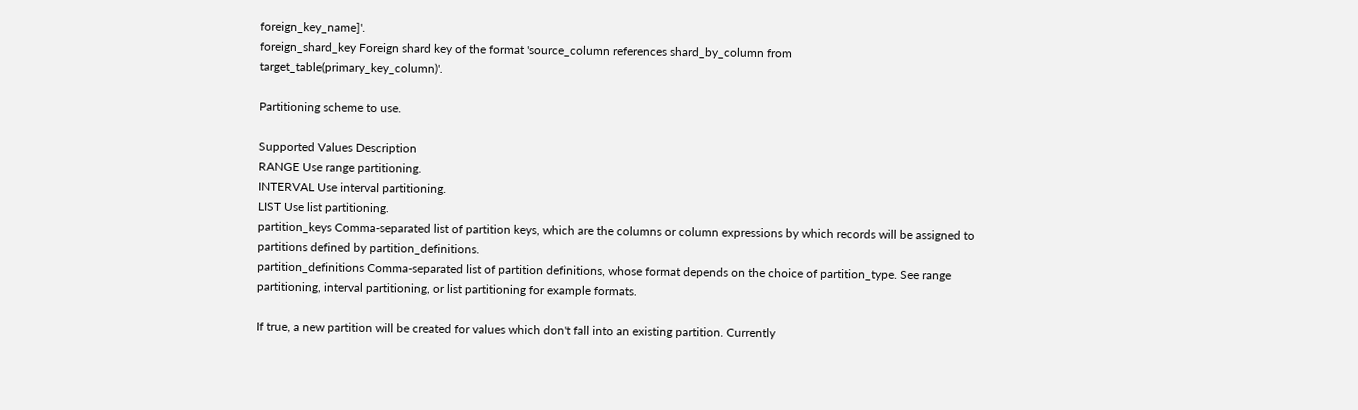foreign_key_name]'.
foreign_shard_key Foreign shard key of the format 'source_column references shard_by_column from target_table(primary_key_column)'.

Partitioning scheme to use.

Supported Values Description
RANGE Use range partitioning.
INTERVAL Use interval partitioning.
LIST Use list partitioning.
partition_keys Comma-separated list of partition keys, which are the columns or column expressions by which records will be assigned to partitions defined by partition_definitions.
partition_definitions Comma-separated list of partition definitions, whose format depends on the choice of partition_type. See range partitioning, interval partitioning, or list partitioning for example formats.

If true, a new partition will be created for values which don't fall into an existing partition. Currently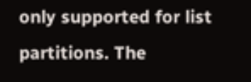only supported for list partitions. The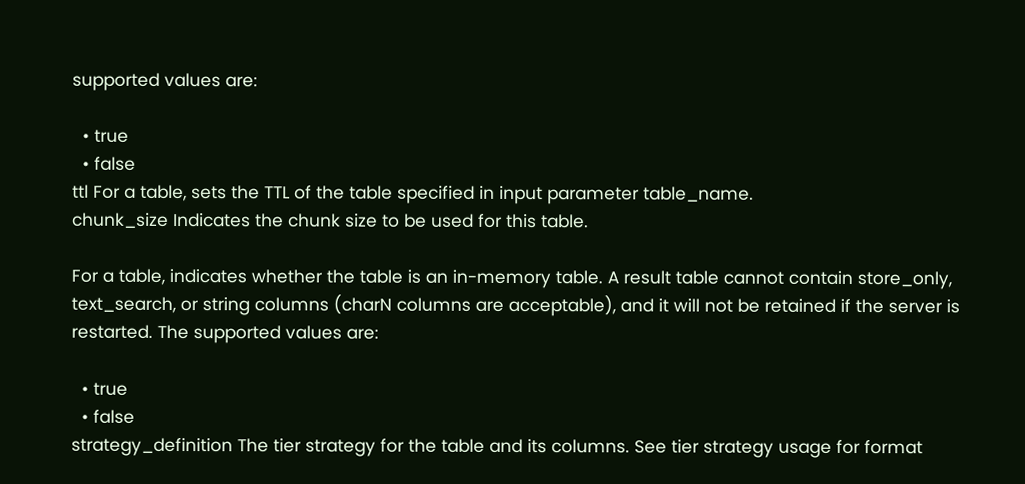supported values are:

  • true
  • false
ttl For a table, sets the TTL of the table specified in input parameter table_name.
chunk_size Indicates the chunk size to be used for this table.

For a table, indicates whether the table is an in-memory table. A result table cannot contain store_only, text_search, or string columns (charN columns are acceptable), and it will not be retained if the server is restarted. The supported values are:

  • true
  • false
strategy_definition The tier strategy for the table and its columns. See tier strategy usage for format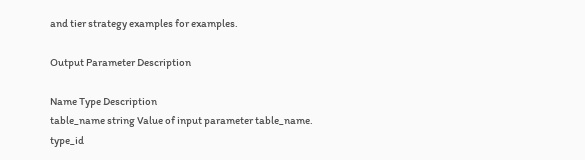and tier strategy examples for examples.

Output Parameter Description

Name Type Description
table_name string Value of input parameter table_name.
type_id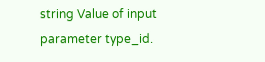string Value of input parameter type_id.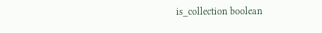is_collection boolean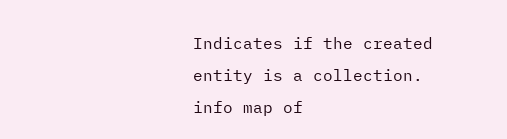Indicates if the created entity is a collection.
info map of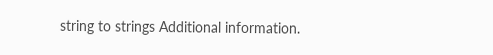string to strings Additional information.